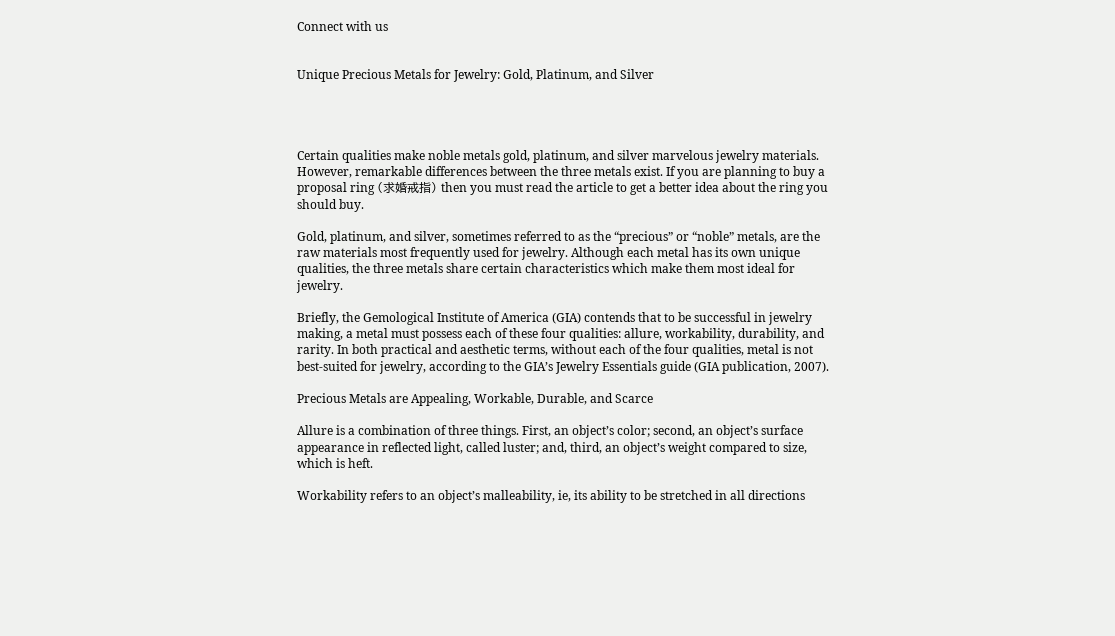Connect with us


Unique Precious Metals for Jewelry: Gold, Platinum, and Silver




Certain qualities make noble metals gold, platinum, and silver marvelous jewelry materials. However, remarkable differences between the three metals exist. If you are planning to buy a proposal ring (求婚戒指) then you must read the article to get a better idea about the ring you should buy.

Gold, platinum, and silver, sometimes referred to as the “precious” or “noble” metals, are the raw materials most frequently used for jewelry. Although each metal has its own unique qualities, the three metals share certain characteristics which make them most ideal for jewelry.

Briefly, the Gemological Institute of America (GIA) contends that to be successful in jewelry making, a metal must possess each of these four qualities: allure, workability, durability, and rarity. In both practical and aesthetic terms, without each of the four qualities, metal is not best-suited for jewelry, according to the GIA’s Jewelry Essentials guide (GIA publication, 2007).

Precious Metals are Appealing, Workable, Durable, and Scarce

Allure is a combination of three things. First, an object’s color; second, an object’s surface appearance in reflected light, called luster; and, third, an object’s weight compared to size, which is heft.

Workability refers to an object’s malleability, ie, its ability to be stretched in all directions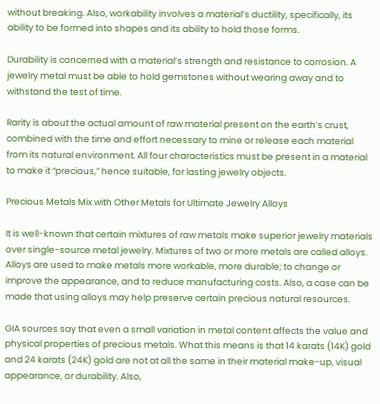without breaking. Also, workability involves a material’s ductility, specifically, its ability to be formed into shapes and its ability to hold those forms.

Durability is concerned with a material’s strength and resistance to corrosion. A jewelry metal must be able to hold gemstones without wearing away and to withstand the test of time.

Rarity is about the actual amount of raw material present on the earth’s crust, combined with the time and effort necessary to mine or release each material from its natural environment. All four characteristics must be present in a material to make it “precious,” hence suitable, for lasting jewelry objects.

Precious Metals Mix with Other Metals for Ultimate Jewelry Alloys

It is well-known that certain mixtures of raw metals make superior jewelry materials over single-source metal jewelry. Mixtures of two or more metals are called alloys. Alloys are used to make metals more workable, more durable; to change or improve the appearance, and to reduce manufacturing costs. Also, a case can be made that using alloys may help preserve certain precious natural resources.

GIA sources say that even a small variation in metal content affects the value and physical properties of precious metals. What this means is that 14 karats (14K) gold and 24 karats (24K) gold are not at all the same in their material make-up, visual appearance, or durability. Also,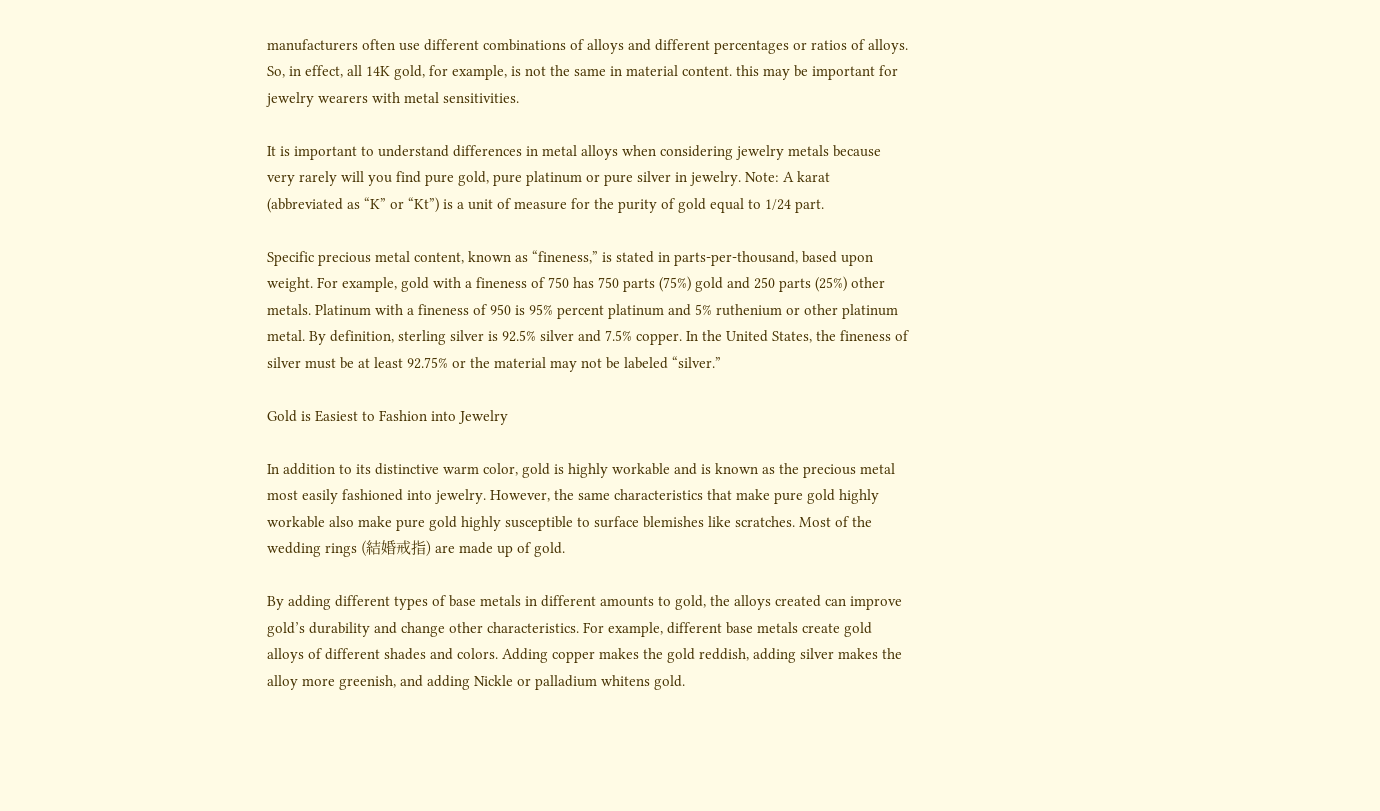manufacturers often use different combinations of alloys and different percentages or ratios of alloys. So, in effect, all 14K gold, for example, is not the same in material content. this may be important for jewelry wearers with metal sensitivities.

It is important to understand differences in metal alloys when considering jewelry metals because very rarely will you find pure gold, pure platinum or pure silver in jewelry. Note: A karat (abbreviated as “K” or “Kt”) is a unit of measure for the purity of gold equal to 1/24 part.

Specific precious metal content, known as “fineness,” is stated in parts-per-thousand, based upon weight. For example, gold with a fineness of 750 has 750 parts (75%) gold and 250 parts (25%) other metals. Platinum with a fineness of 950 is 95% percent platinum and 5% ruthenium or other platinum metal. By definition, sterling silver is 92.5% silver and 7.5% copper. In the United States, the fineness of silver must be at least 92.75% or the material may not be labeled “silver.”

Gold is Easiest to Fashion into Jewelry

In addition to its distinctive warm color, gold is highly workable and is known as the precious metal most easily fashioned into jewelry. However, the same characteristics that make pure gold highly workable also make pure gold highly susceptible to surface blemishes like scratches. Most of the wedding rings (結婚戒指) are made up of gold.

By adding different types of base metals in different amounts to gold, the alloys created can improve gold’s durability and change other characteristics. For example, different base metals create gold alloys of different shades and colors. Adding copper makes the gold reddish, adding silver makes the alloy more greenish, and adding Nickle or palladium whitens gold.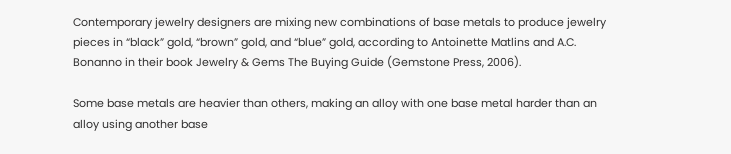Contemporary jewelry designers are mixing new combinations of base metals to produce jewelry pieces in “black” gold, “brown” gold, and “blue” gold, according to Antoinette Matlins and A.C. Bonanno in their book Jewelry & Gems The Buying Guide (Gemstone Press, 2006).

Some base metals are heavier than others, making an alloy with one base metal harder than an alloy using another base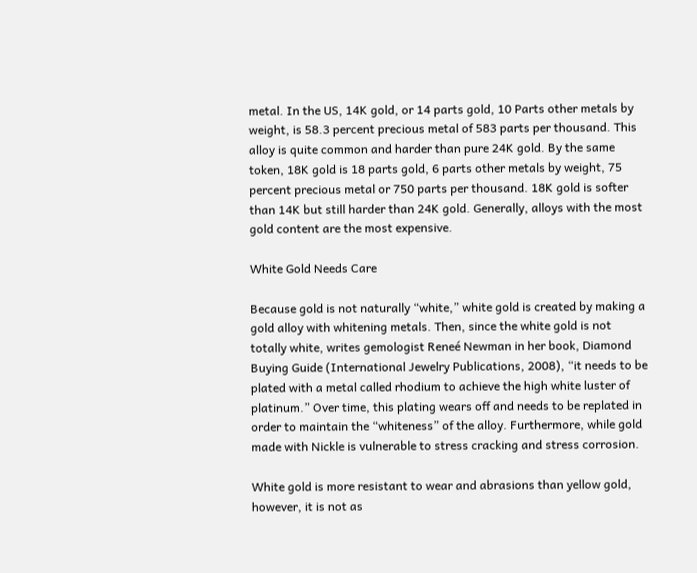metal. In the US, 14K gold, or 14 parts gold, 10 Parts other metals by weight, is 58.3 percent precious metal of 583 parts per thousand. This alloy is quite common and harder than pure 24K gold. By the same token, 18K gold is 18 parts gold, 6 parts other metals by weight, 75 percent precious metal or 750 parts per thousand. 18K gold is softer than 14K but still harder than 24K gold. Generally, alloys with the most gold content are the most expensive.

White Gold Needs Care

Because gold is not naturally “white,” white gold is created by making a gold alloy with whitening metals. Then, since the white gold is not totally white, writes gemologist Reneé Newman in her book, Diamond Buying Guide (International Jewelry Publications, 2008), “it needs to be plated with a metal called rhodium to achieve the high white luster of platinum.” Over time, this plating wears off and needs to be replated in order to maintain the “whiteness” of the alloy. Furthermore, while gold made with Nickle is vulnerable to stress cracking and stress corrosion.

White gold is more resistant to wear and abrasions than yellow gold, however, it is not as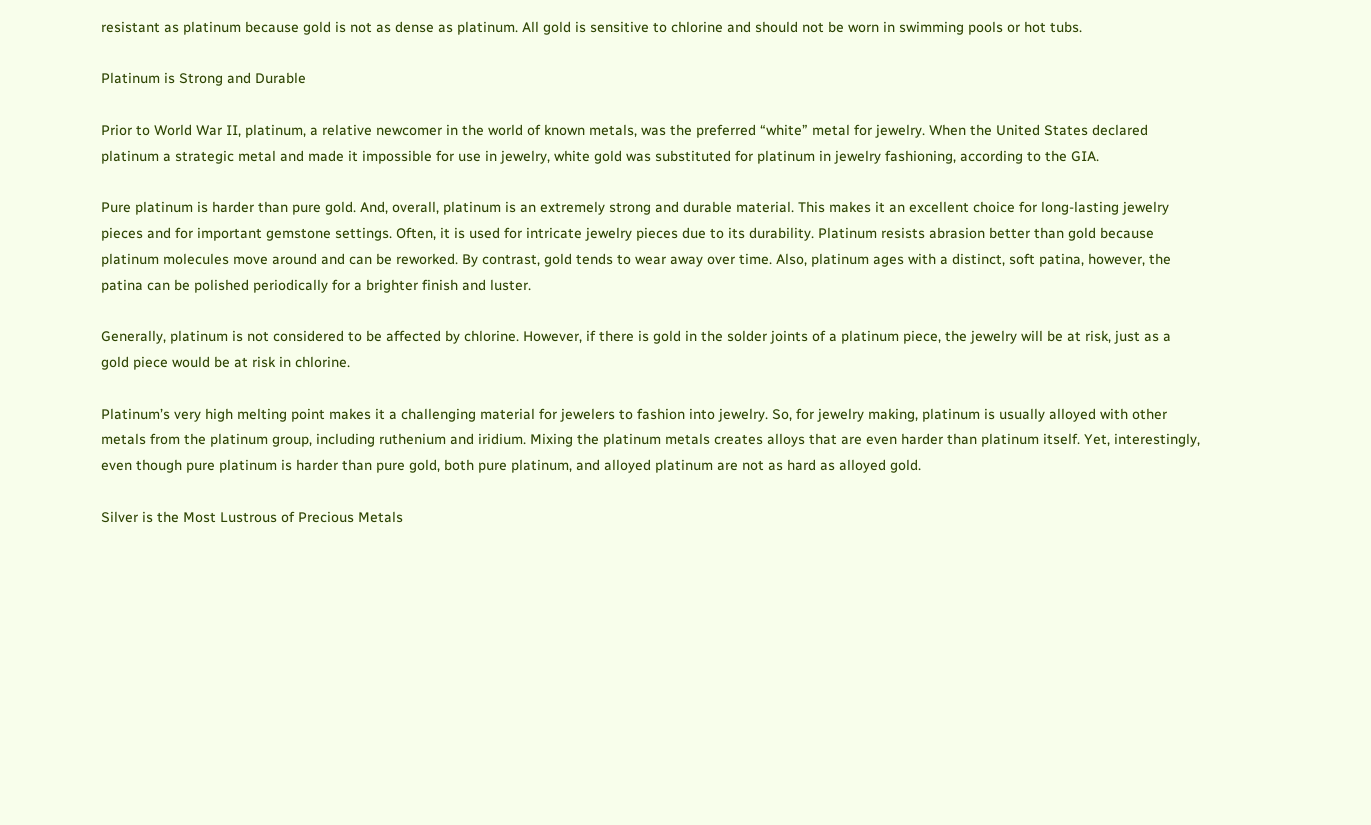resistant as platinum because gold is not as dense as platinum. All gold is sensitive to chlorine and should not be worn in swimming pools or hot tubs.

Platinum is Strong and Durable

Prior to World War II, platinum, a relative newcomer in the world of known metals, was the preferred “white” metal for jewelry. When the United States declared platinum a strategic metal and made it impossible for use in jewelry, white gold was substituted for platinum in jewelry fashioning, according to the GIA.

Pure platinum is harder than pure gold. And, overall, platinum is an extremely strong and durable material. This makes it an excellent choice for long-lasting jewelry pieces and for important gemstone settings. Often, it is used for intricate jewelry pieces due to its durability. Platinum resists abrasion better than gold because platinum molecules move around and can be reworked. By contrast, gold tends to wear away over time. Also, platinum ages with a distinct, soft patina, however, the patina can be polished periodically for a brighter finish and luster.

Generally, platinum is not considered to be affected by chlorine. However, if there is gold in the solder joints of a platinum piece, the jewelry will be at risk, just as a gold piece would be at risk in chlorine.

Platinum’s very high melting point makes it a challenging material for jewelers to fashion into jewelry. So, for jewelry making, platinum is usually alloyed with other metals from the platinum group, including ruthenium and iridium. Mixing the platinum metals creates alloys that are even harder than platinum itself. Yet, interestingly, even though pure platinum is harder than pure gold, both pure platinum, and alloyed platinum are not as hard as alloyed gold.

Silver is the Most Lustrous of Precious Metals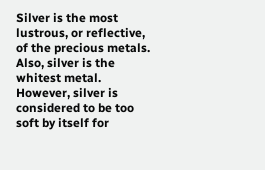Silver is the most lustrous, or reflective, of the precious metals. Also, silver is the whitest metal. However, silver is considered to be too soft by itself for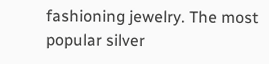fashioning jewelry. The most popular silver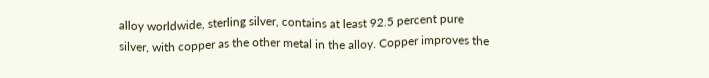alloy worldwide, sterling silver, contains at least 92.5 percent pure silver, with copper as the other metal in the alloy. Copper improves the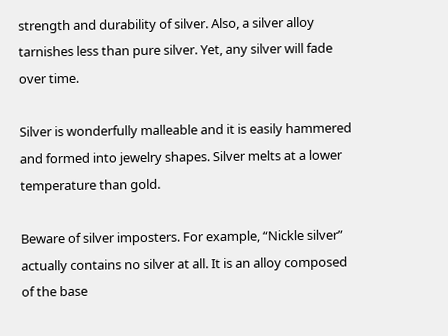strength and durability of silver. Also, a silver alloy tarnishes less than pure silver. Yet, any silver will fade over time.

Silver is wonderfully malleable and it is easily hammered and formed into jewelry shapes. Silver melts at a lower temperature than gold.

Beware of silver imposters. For example, “Nickle silver” actually contains no silver at all. It is an alloy composed of the base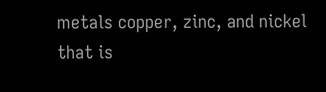metals copper, zinc, and nickel that is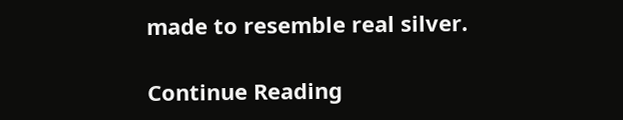made to resemble real silver.

Continue Reading